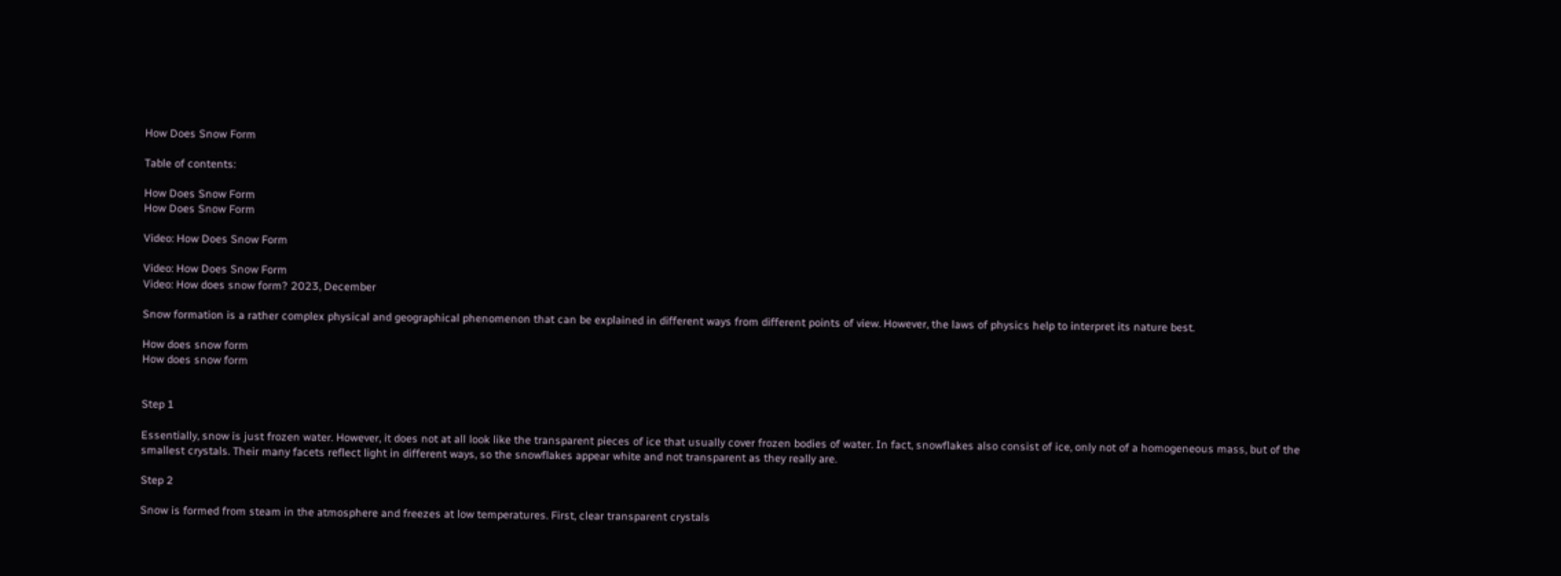How Does Snow Form

Table of contents:

How Does Snow Form
How Does Snow Form

Video: How Does Snow Form

Video: How Does Snow Form
Video: How does snow form? 2023, December

Snow formation is a rather complex physical and geographical phenomenon that can be explained in different ways from different points of view. However, the laws of physics help to interpret its nature best.

How does snow form
How does snow form


Step 1

Essentially, snow is just frozen water. However, it does not at all look like the transparent pieces of ice that usually cover frozen bodies of water. In fact, snowflakes also consist of ice, only not of a homogeneous mass, but of the smallest crystals. Their many facets reflect light in different ways, so the snowflakes appear white and not transparent as they really are.

Step 2

Snow is formed from steam in the atmosphere and freezes at low temperatures. First, clear transparent crystals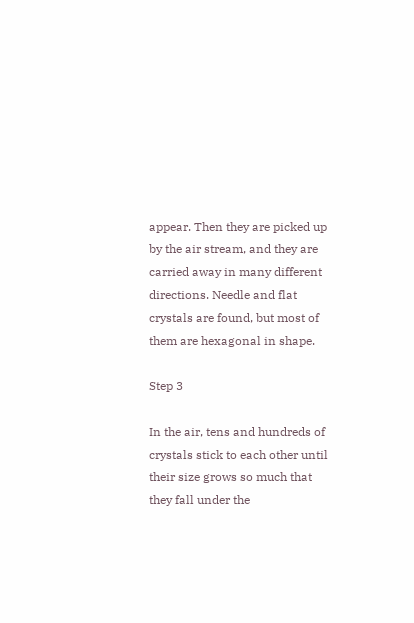appear. Then they are picked up by the air stream, and they are carried away in many different directions. Needle and flat crystals are found, but most of them are hexagonal in shape.

Step 3

In the air, tens and hundreds of crystals stick to each other until their size grows so much that they fall under the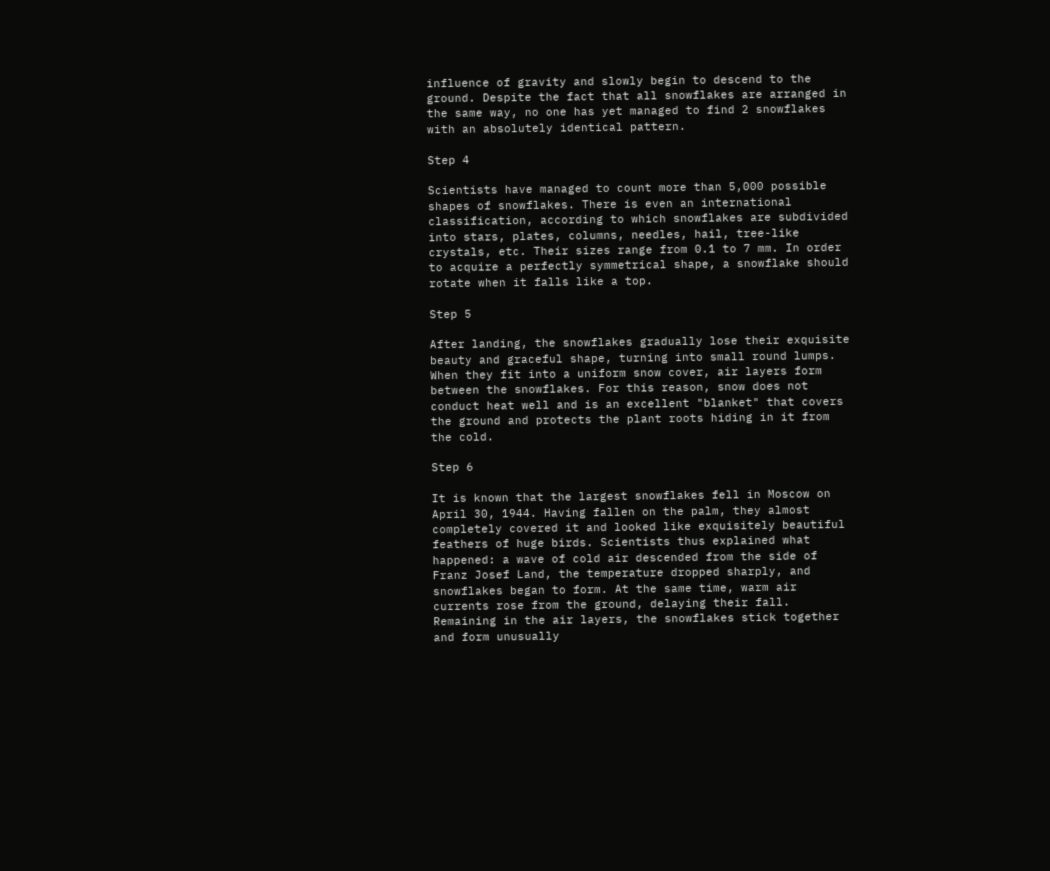influence of gravity and slowly begin to descend to the ground. Despite the fact that all snowflakes are arranged in the same way, no one has yet managed to find 2 snowflakes with an absolutely identical pattern.

Step 4

Scientists have managed to count more than 5,000 possible shapes of snowflakes. There is even an international classification, according to which snowflakes are subdivided into stars, plates, columns, needles, hail, tree-like crystals, etc. Their sizes range from 0.1 to 7 mm. In order to acquire a perfectly symmetrical shape, a snowflake should rotate when it falls like a top.

Step 5

After landing, the snowflakes gradually lose their exquisite beauty and graceful shape, turning into small round lumps. When they fit into a uniform snow cover, air layers form between the snowflakes. For this reason, snow does not conduct heat well and is an excellent "blanket" that covers the ground and protects the plant roots hiding in it from the cold.

Step 6

It is known that the largest snowflakes fell in Moscow on April 30, 1944. Having fallen on the palm, they almost completely covered it and looked like exquisitely beautiful feathers of huge birds. Scientists thus explained what happened: a wave of cold air descended from the side of Franz Josef Land, the temperature dropped sharply, and snowflakes began to form. At the same time, warm air currents rose from the ground, delaying their fall. Remaining in the air layers, the snowflakes stick together and form unusually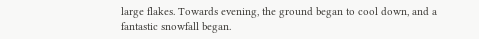large flakes. Towards evening, the ground began to cool down, and a fantastic snowfall began.